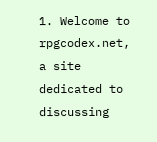1. Welcome to rpgcodex.net, a site dedicated to discussing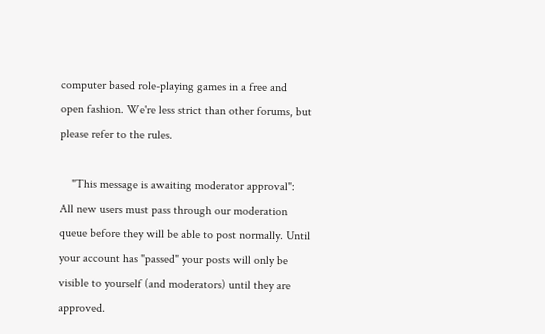computer based role-playing games in a free and open fashion. We're less strict than other forums, but please refer to the rules.

    "This message is awaiting moderator approval": All new users must pass through our moderation queue before they will be able to post normally. Until your account has "passed" your posts will only be visible to yourself (and moderators) until they are approved.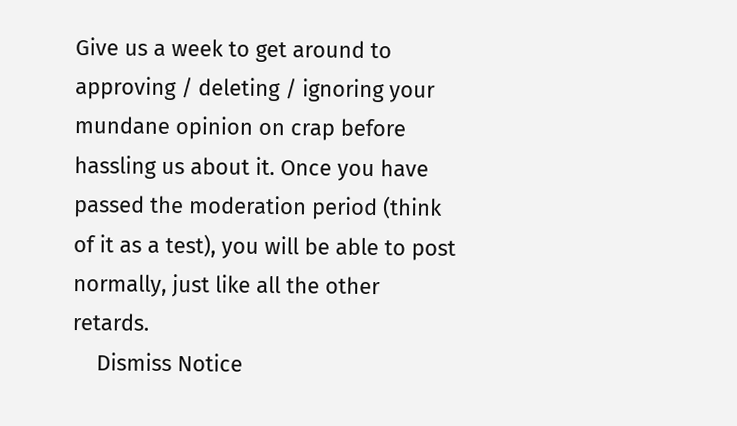Give us a week to get around to approving / deleting / ignoring your mundane opinion on crap before hassling us about it. Once you have passed the moderation period (think of it as a test), you will be able to post normally, just like all the other retards.
    Dismiss Notice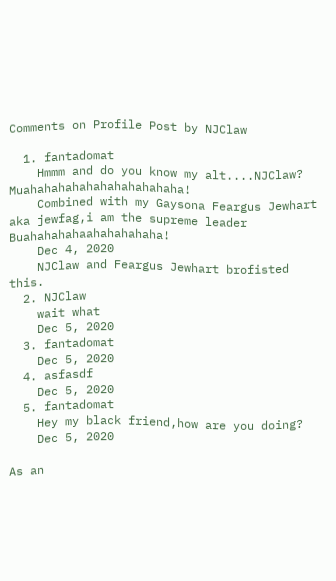Comments on Profile Post by NJClaw

  1. fantadomat
    Hmmm and do you know my alt....NJClaw? Muahahahahahahahahahahaha!
    Combined with my Gaysona Feargus Jewhart aka jewfag,i am the supreme leader Buahahahahaahahahahaha!
    Dec 4, 2020
    NJClaw and Feargus Jewhart brofisted this.
  2. NJClaw
    wait what
    Dec 5, 2020
  3. fantadomat
    Dec 5, 2020
  4. asfasdf
    Dec 5, 2020
  5. fantadomat
    Hey my black friend,how are you doing?
    Dec 5, 2020

As an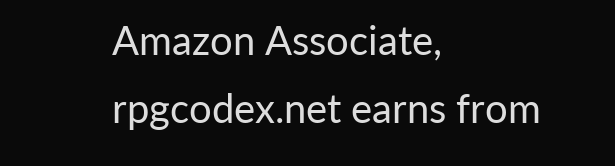Amazon Associate, rpgcodex.net earns from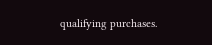qualifying purchases.